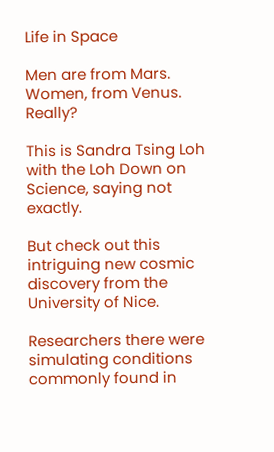Life in Space

Men are from Mars. Women, from Venus. Really?

This is Sandra Tsing Loh with the Loh Down on Science, saying not exactly.

But check out this intriguing new cosmic discovery from the University of Nice.

Researchers there were simulating conditions commonly found in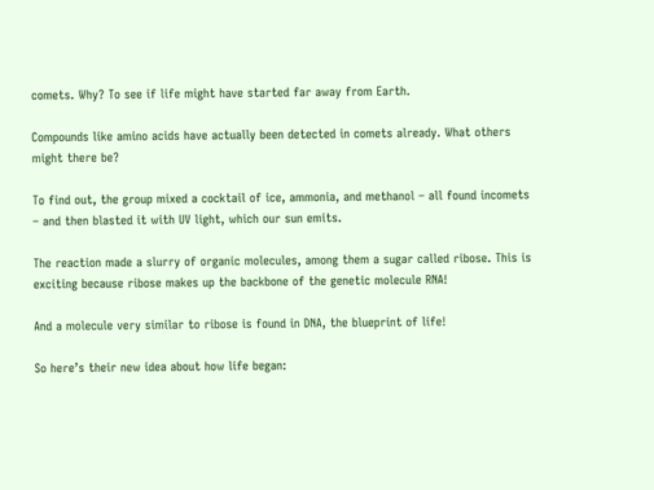comets. Why? To see if life might have started far away from Earth.

Compounds like amino acids have actually been detected in comets already. What others might there be?

To find out, the group mixed a cocktail of ice, ammonia, and methanol – all found incomets – and then blasted it with UV light, which our sun emits.

The reaction made a slurry of organic molecules, among them a sugar called ribose. This is exciting because ribose makes up the backbone of the genetic molecule RNA!

And a molecule very similar to ribose is found in DNA, the blueprint of life!

So here’s their new idea about how life began: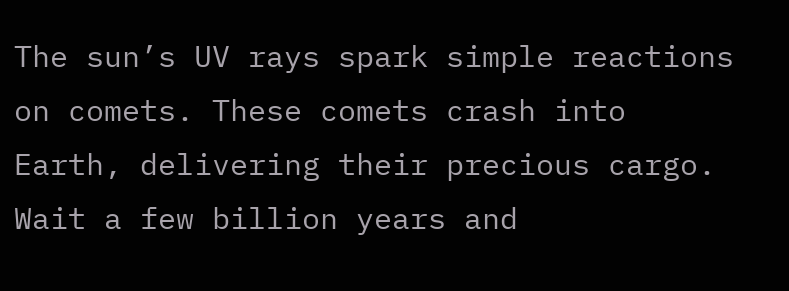The sun’s UV rays spark simple reactions on comets. These comets crash into Earth, delivering their precious cargo. Wait a few billion years and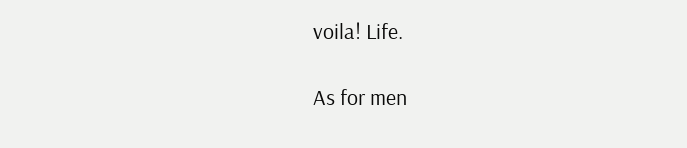voila! Life.

As for men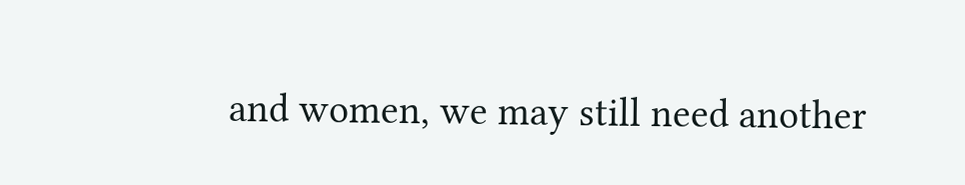and women, we may still need another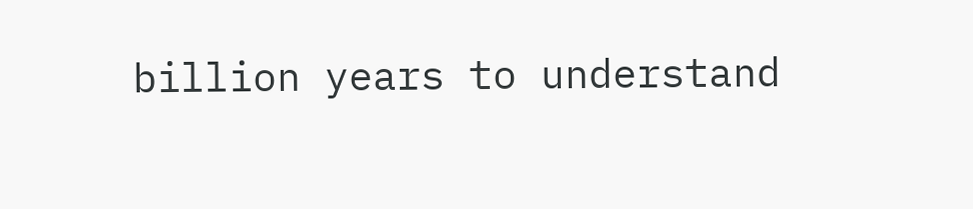billion years to understand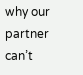why our partner can’t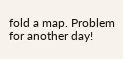fold a map. Problem for another day!